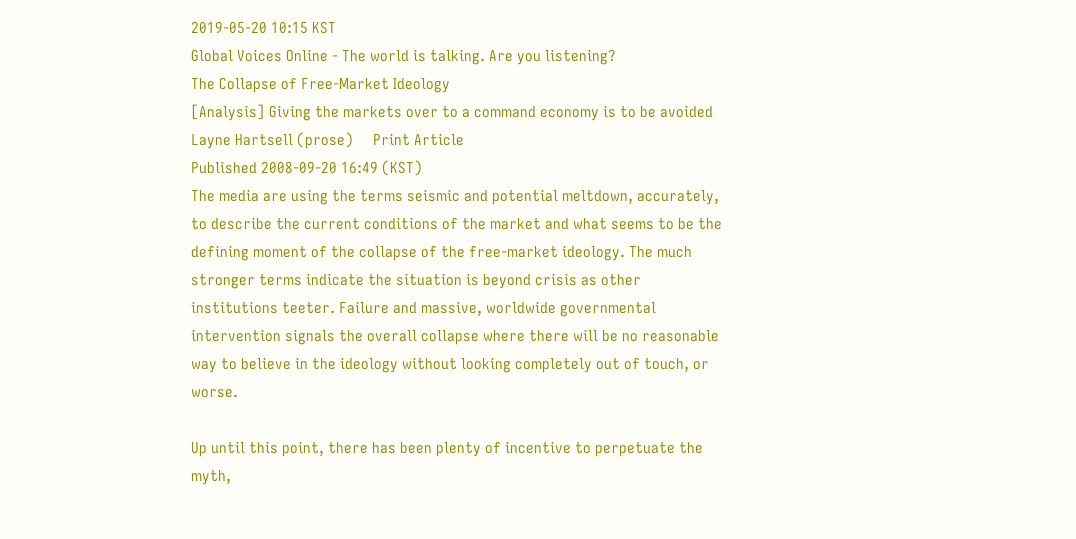2019-05-20 10:15 KST
Global Voices Online - The world is talking. Are you listening?
The Collapse of Free-Market Ideology
[Analysis] Giving the markets over to a command economy is to be avoided
Layne Hartsell (prose)     Print Article
Published 2008-09-20 16:49 (KST)
The media are using the terms seismic and potential meltdown, accurately, to describe the current conditions of the market and what seems to be the defining moment of the collapse of the free-market ideology. The much stronger terms indicate the situation is beyond crisis as other institutions teeter. Failure and massive, worldwide governmental intervention signals the overall collapse where there will be no reasonable way to believe in the ideology without looking completely out of touch, or worse.

Up until this point, there has been plenty of incentive to perpetuate the myth,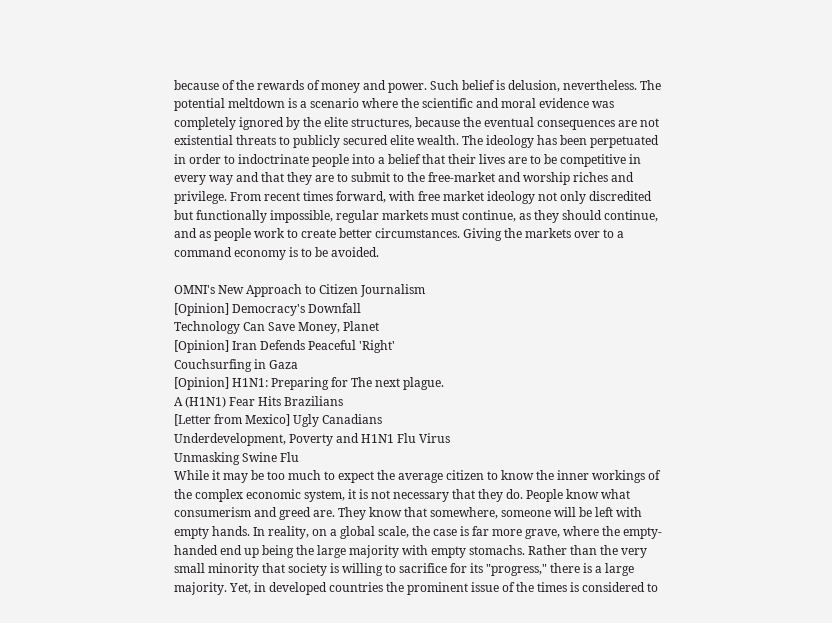because of the rewards of money and power. Such belief is delusion, nevertheless. The potential meltdown is a scenario where the scientific and moral evidence was completely ignored by the elite structures, because the eventual consequences are not existential threats to publicly secured elite wealth. The ideology has been perpetuated in order to indoctrinate people into a belief that their lives are to be competitive in every way and that they are to submit to the free-market and worship riches and privilege. From recent times forward, with free market ideology not only discredited but functionally impossible, regular markets must continue, as they should continue, and as people work to create better circumstances. Giving the markets over to a command economy is to be avoided.

OMNI's New Approach to Citizen Journalism
[Opinion] Democracy's Downfall
Technology Can Save Money, Planet
[Opinion] Iran Defends Peaceful 'Right'
Couchsurfing in Gaza
[Opinion] H1N1: Preparing for The next plague.
A (H1N1) Fear Hits Brazilians
[Letter from Mexico] Ugly Canadians
Underdevelopment, Poverty and H1N1 Flu Virus
Unmasking Swine Flu
While it may be too much to expect the average citizen to know the inner workings of the complex economic system, it is not necessary that they do. People know what consumerism and greed are. They know that somewhere, someone will be left with empty hands. In reality, on a global scale, the case is far more grave, where the empty-handed end up being the large majority with empty stomachs. Rather than the very small minority that society is willing to sacrifice for its "progress," there is a large majority. Yet, in developed countries the prominent issue of the times is considered to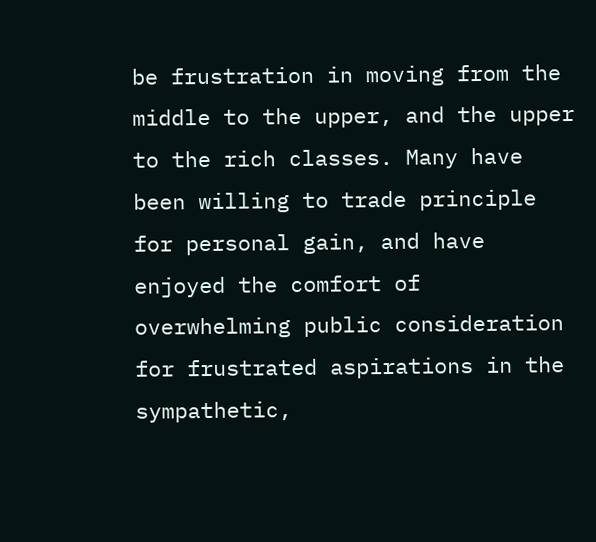be frustration in moving from the middle to the upper, and the upper to the rich classes. Many have been willing to trade principle for personal gain, and have enjoyed the comfort of overwhelming public consideration for frustrated aspirations in the sympathetic,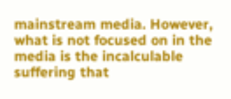mainstream media. However, what is not focused on in the media is the incalculable suffering that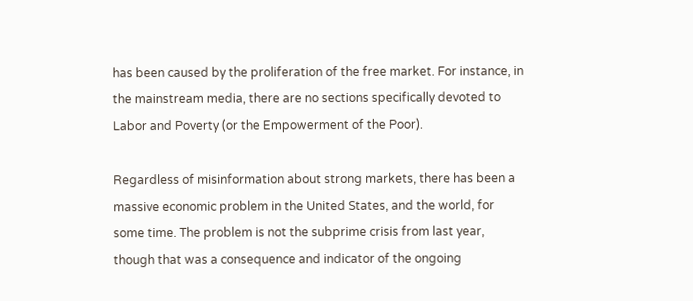has been caused by the proliferation of the free market. For instance, in the mainstream media, there are no sections specifically devoted to Labor and Poverty (or the Empowerment of the Poor).

Regardless of misinformation about strong markets, there has been a massive economic problem in the United States, and the world, for some time. The problem is not the subprime crisis from last year, though that was a consequence and indicator of the ongoing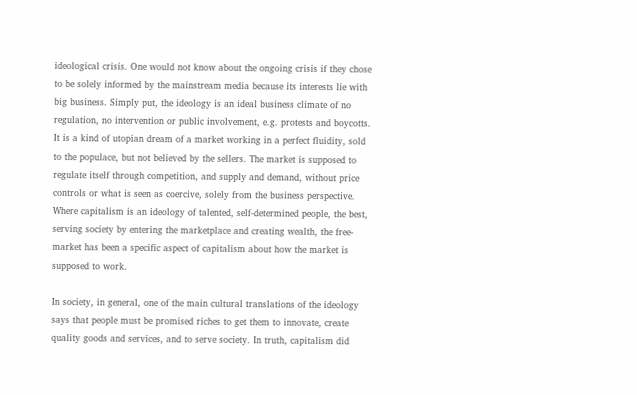ideological crisis. One would not know about the ongoing crisis if they chose to be solely informed by the mainstream media because its interests lie with big business. Simply put, the ideology is an ideal business climate of no regulation, no intervention or public involvement, e.g. protests and boycotts. It is a kind of utopian dream of a market working in a perfect fluidity, sold to the populace, but not believed by the sellers. The market is supposed to regulate itself through competition, and supply and demand, without price controls or what is seen as coercive, solely from the business perspective. Where capitalism is an ideology of talented, self-determined people, the best, serving society by entering the marketplace and creating wealth, the free-market has been a specific aspect of capitalism about how the market is supposed to work.

In society, in general, one of the main cultural translations of the ideology says that people must be promised riches to get them to innovate, create quality goods and services, and to serve society. In truth, capitalism did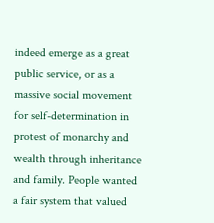indeed emerge as a great public service, or as a massive social movement for self-determination in protest of monarchy and wealth through inheritance and family. People wanted a fair system that valued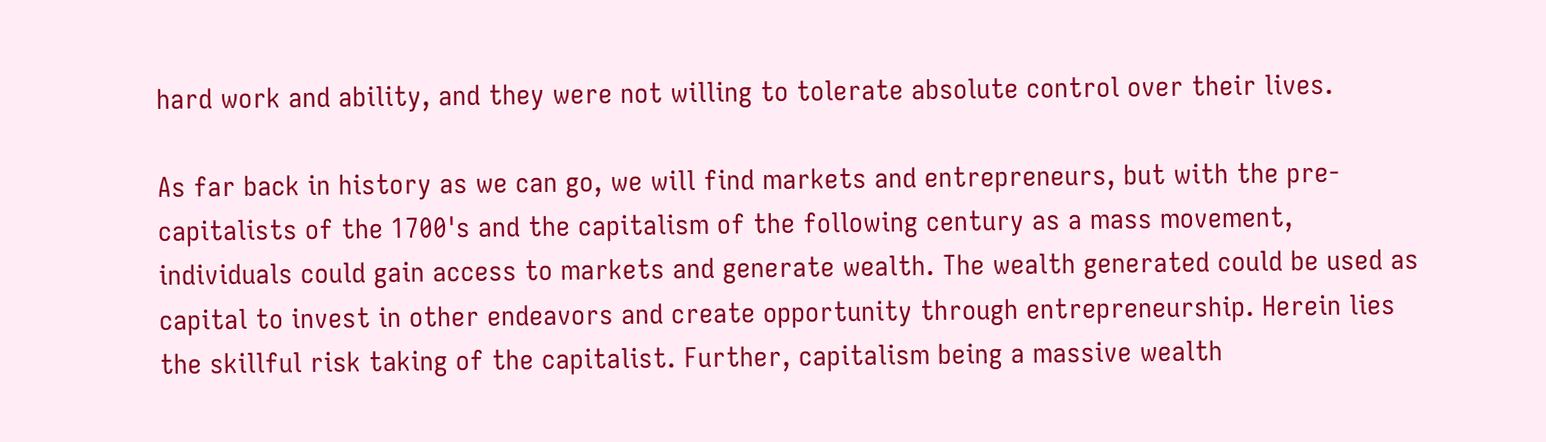hard work and ability, and they were not willing to tolerate absolute control over their lives.

As far back in history as we can go, we will find markets and entrepreneurs, but with the pre-capitalists of the 1700's and the capitalism of the following century as a mass movement, individuals could gain access to markets and generate wealth. The wealth generated could be used as capital to invest in other endeavors and create opportunity through entrepreneurship. Herein lies the skillful risk taking of the capitalist. Further, capitalism being a massive wealth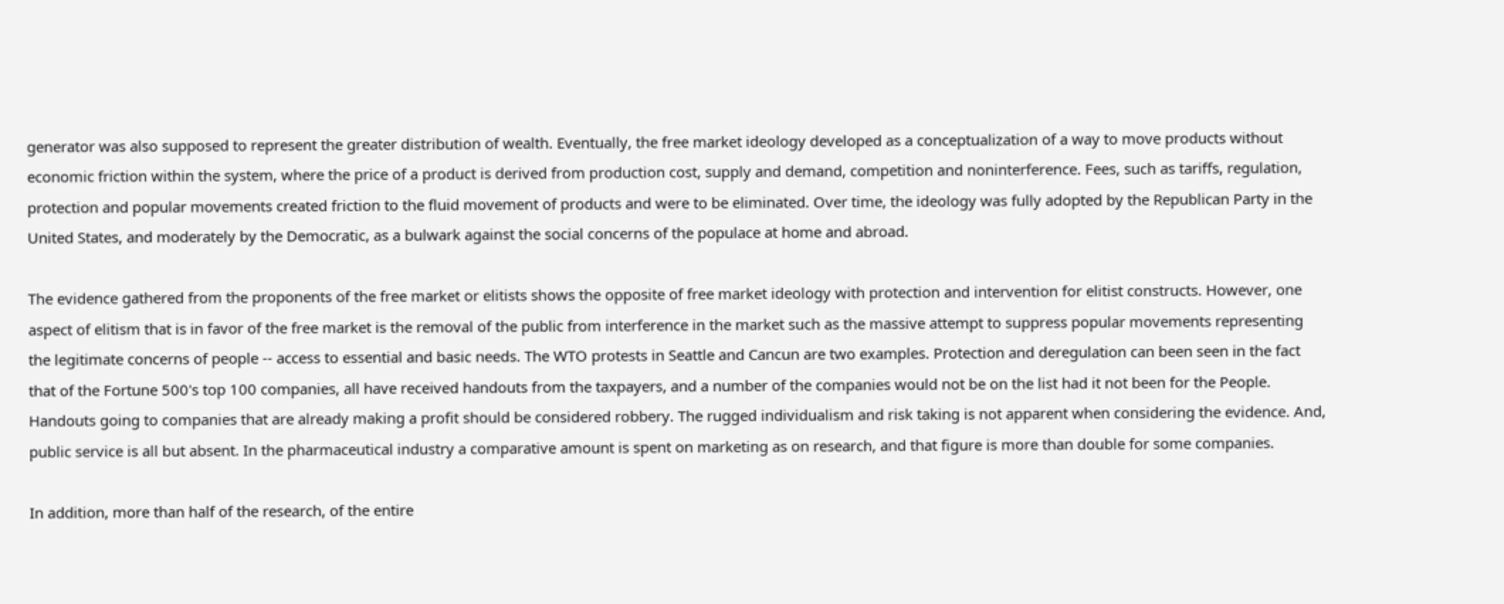generator was also supposed to represent the greater distribution of wealth. Eventually, the free market ideology developed as a conceptualization of a way to move products without economic friction within the system, where the price of a product is derived from production cost, supply and demand, competition and noninterference. Fees, such as tariffs, regulation, protection and popular movements created friction to the fluid movement of products and were to be eliminated. Over time, the ideology was fully adopted by the Republican Party in the United States, and moderately by the Democratic, as a bulwark against the social concerns of the populace at home and abroad.

The evidence gathered from the proponents of the free market or elitists shows the opposite of free market ideology with protection and intervention for elitist constructs. However, one aspect of elitism that is in favor of the free market is the removal of the public from interference in the market such as the massive attempt to suppress popular movements representing the legitimate concerns of people -- access to essential and basic needs. The WTO protests in Seattle and Cancun are two examples. Protection and deregulation can been seen in the fact that of the Fortune 500's top 100 companies, all have received handouts from the taxpayers, and a number of the companies would not be on the list had it not been for the People. Handouts going to companies that are already making a profit should be considered robbery. The rugged individualism and risk taking is not apparent when considering the evidence. And, public service is all but absent. In the pharmaceutical industry a comparative amount is spent on marketing as on research, and that figure is more than double for some companies.

In addition, more than half of the research, of the entire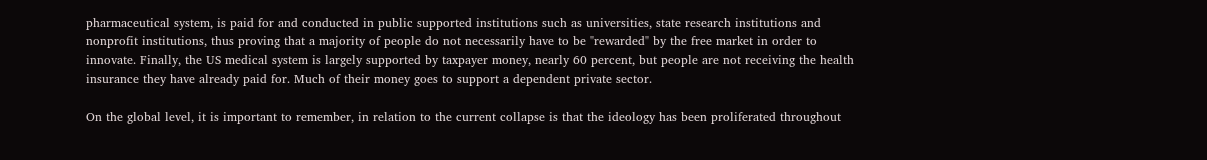pharmaceutical system, is paid for and conducted in public supported institutions such as universities, state research institutions and nonprofit institutions, thus proving that a majority of people do not necessarily have to be "rewarded" by the free market in order to innovate. Finally, the US medical system is largely supported by taxpayer money, nearly 60 percent, but people are not receiving the health insurance they have already paid for. Much of their money goes to support a dependent private sector.

On the global level, it is important to remember, in relation to the current collapse is that the ideology has been proliferated throughout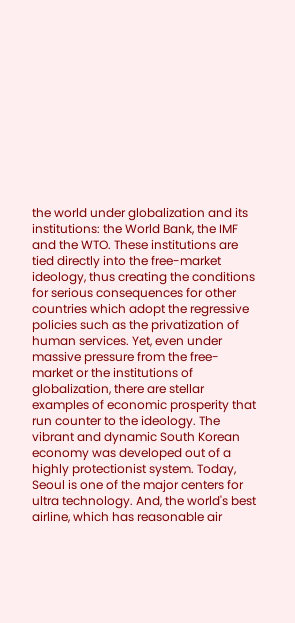the world under globalization and its institutions: the World Bank, the IMF and the WTO. These institutions are tied directly into the free-market ideology, thus creating the conditions for serious consequences for other countries which adopt the regressive policies such as the privatization of human services. Yet, even under massive pressure from the free-market or the institutions of globalization, there are stellar examples of economic prosperity that run counter to the ideology. The vibrant and dynamic South Korean economy was developed out of a highly protectionist system. Today, Seoul is one of the major centers for ultra technology. And, the world's best airline, which has reasonable air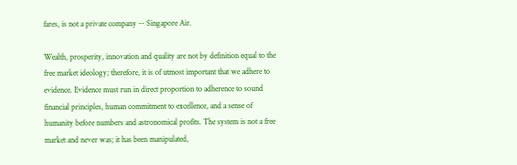fares, is not a private company -- Singapore Air.

Wealth, prosperity, innovation and quality are not by definition equal to the free market ideology; therefore, it is of utmost important that we adhere to evidence. Evidence must run in direct proportion to adherence to sound financial principles, human commitment to excellence, and a sense of humanity before numbers and astronomical profits. The system is not a free market and never was; it has been manipulated,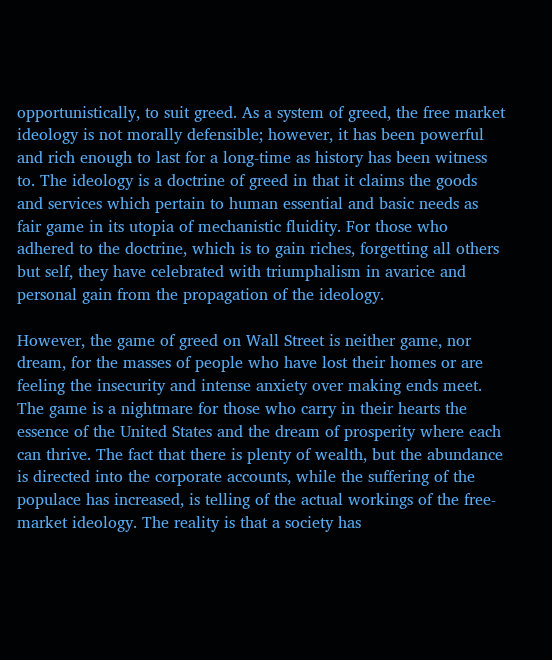opportunistically, to suit greed. As a system of greed, the free market ideology is not morally defensible; however, it has been powerful and rich enough to last for a long-time as history has been witness to. The ideology is a doctrine of greed in that it claims the goods and services which pertain to human essential and basic needs as fair game in its utopia of mechanistic fluidity. For those who adhered to the doctrine, which is to gain riches, forgetting all others but self, they have celebrated with triumphalism in avarice and personal gain from the propagation of the ideology.

However, the game of greed on Wall Street is neither game, nor dream, for the masses of people who have lost their homes or are feeling the insecurity and intense anxiety over making ends meet. The game is a nightmare for those who carry in their hearts the essence of the United States and the dream of prosperity where each can thrive. The fact that there is plenty of wealth, but the abundance is directed into the corporate accounts, while the suffering of the populace has increased, is telling of the actual workings of the free-market ideology. The reality is that a society has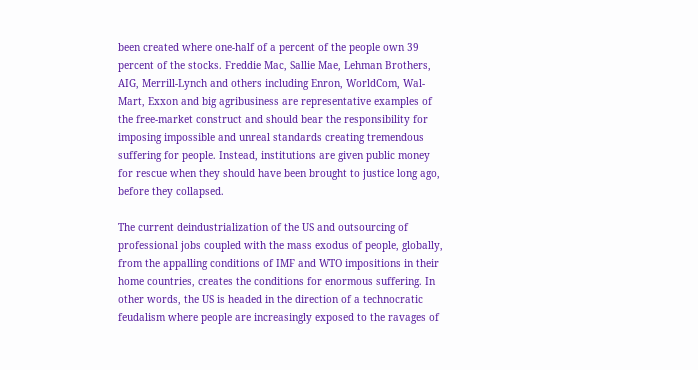been created where one-half of a percent of the people own 39 percent of the stocks. Freddie Mac, Sallie Mae, Lehman Brothers, AIG, Merrill-Lynch and others including Enron, WorldCom, Wal-Mart, Exxon and big agribusiness are representative examples of the free-market construct and should bear the responsibility for imposing impossible and unreal standards creating tremendous suffering for people. Instead, institutions are given public money for rescue when they should have been brought to justice long ago, before they collapsed.

The current deindustrialization of the US and outsourcing of professional jobs coupled with the mass exodus of people, globally, from the appalling conditions of IMF and WTO impositions in their home countries, creates the conditions for enormous suffering. In other words, the US is headed in the direction of a technocratic feudalism where people are increasingly exposed to the ravages of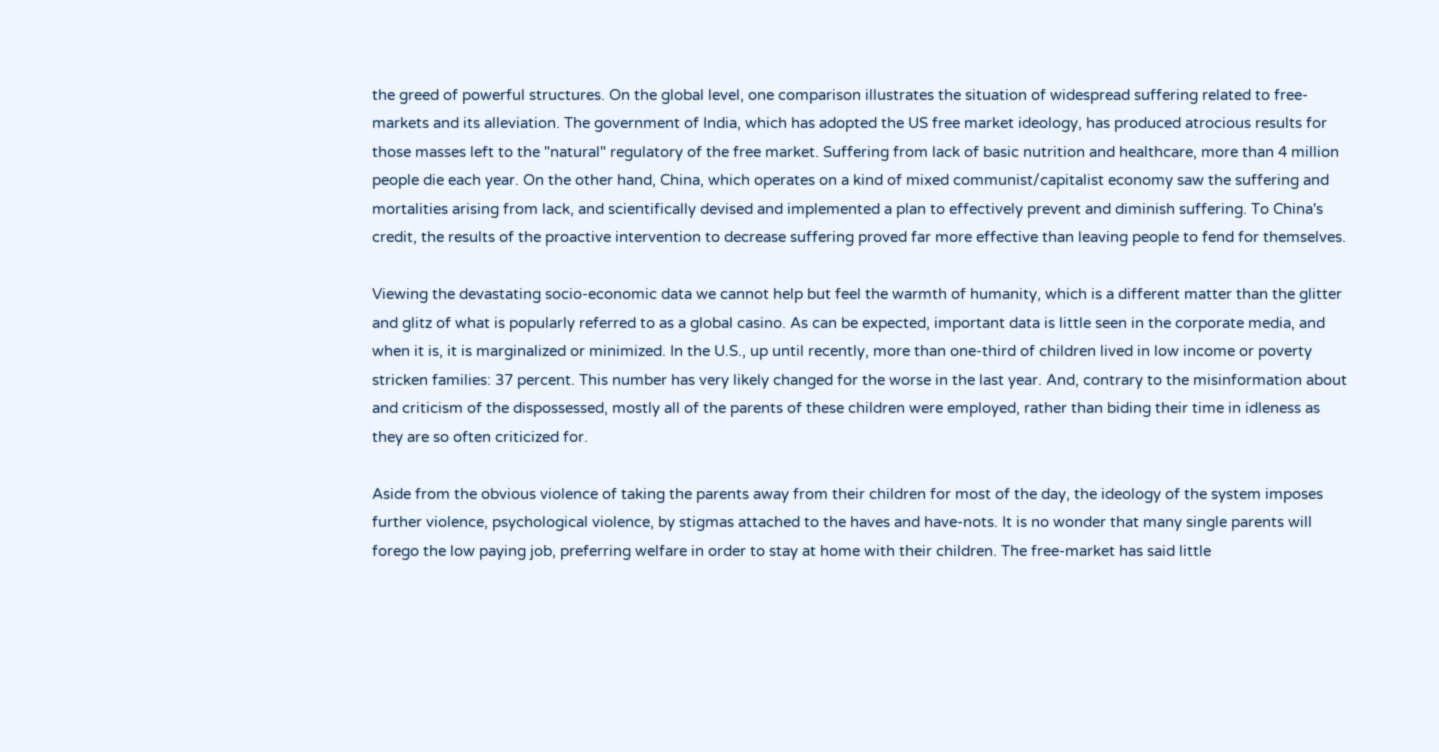the greed of powerful structures. On the global level, one comparison illustrates the situation of widespread suffering related to free-markets and its alleviation. The government of India, which has adopted the US free market ideology, has produced atrocious results for those masses left to the "natural" regulatory of the free market. Suffering from lack of basic nutrition and healthcare, more than 4 million people die each year. On the other hand, China, which operates on a kind of mixed communist/capitalist economy saw the suffering and mortalities arising from lack, and scientifically devised and implemented a plan to effectively prevent and diminish suffering. To China's credit, the results of the proactive intervention to decrease suffering proved far more effective than leaving people to fend for themselves.

Viewing the devastating socio-economic data we cannot help but feel the warmth of humanity, which is a different matter than the glitter and glitz of what is popularly referred to as a global casino. As can be expected, important data is little seen in the corporate media, and when it is, it is marginalized or minimized. In the U.S., up until recently, more than one-third of children lived in low income or poverty stricken families: 37 percent. This number has very likely changed for the worse in the last year. And, contrary to the misinformation about and criticism of the dispossessed, mostly all of the parents of these children were employed, rather than biding their time in idleness as they are so often criticized for.

Aside from the obvious violence of taking the parents away from their children for most of the day, the ideology of the system imposes further violence, psychological violence, by stigmas attached to the haves and have-nots. It is no wonder that many single parents will forego the low paying job, preferring welfare in order to stay at home with their children. The free-market has said little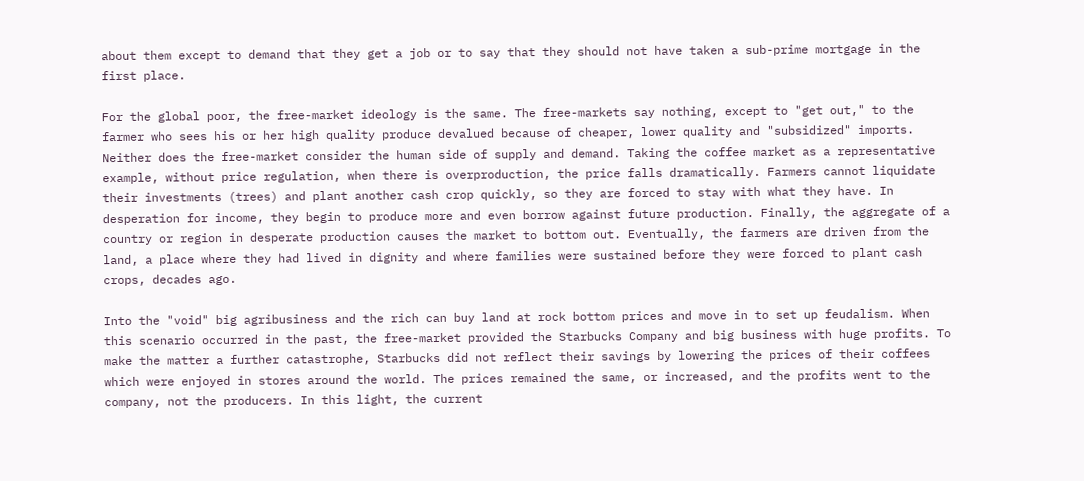about them except to demand that they get a job or to say that they should not have taken a sub-prime mortgage in the first place.

For the global poor, the free-market ideology is the same. The free-markets say nothing, except to "get out," to the farmer who sees his or her high quality produce devalued because of cheaper, lower quality and "subsidized" imports. Neither does the free-market consider the human side of supply and demand. Taking the coffee market as a representative example, without price regulation, when there is overproduction, the price falls dramatically. Farmers cannot liquidate their investments (trees) and plant another cash crop quickly, so they are forced to stay with what they have. In desperation for income, they begin to produce more and even borrow against future production. Finally, the aggregate of a country or region in desperate production causes the market to bottom out. Eventually, the farmers are driven from the land, a place where they had lived in dignity and where families were sustained before they were forced to plant cash crops, decades ago.

Into the "void" big agribusiness and the rich can buy land at rock bottom prices and move in to set up feudalism. When this scenario occurred in the past, the free-market provided the Starbucks Company and big business with huge profits. To make the matter a further catastrophe, Starbucks did not reflect their savings by lowering the prices of their coffees which were enjoyed in stores around the world. The prices remained the same, or increased, and the profits went to the company, not the producers. In this light, the current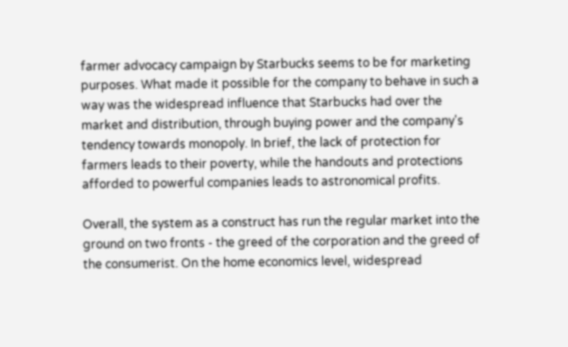farmer advocacy campaign by Starbucks seems to be for marketing purposes. What made it possible for the company to behave in such a way was the widespread influence that Starbucks had over the market and distribution, through buying power and the company's tendency towards monopoly. In brief, the lack of protection for farmers leads to their poverty, while the handouts and protections afforded to powerful companies leads to astronomical profits.

Overall, the system as a construct has run the regular market into the ground on two fronts - the greed of the corporation and the greed of the consumerist. On the home economics level, widespread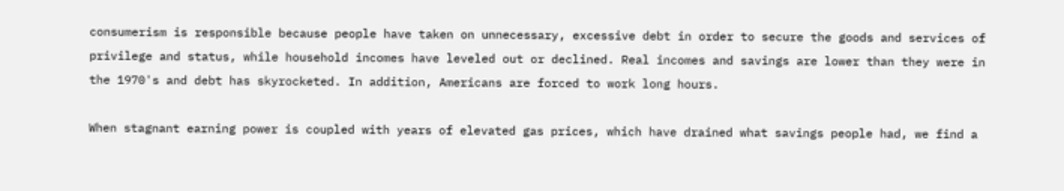consumerism is responsible because people have taken on unnecessary, excessive debt in order to secure the goods and services of privilege and status, while household incomes have leveled out or declined. Real incomes and savings are lower than they were in the 1970's and debt has skyrocketed. In addition, Americans are forced to work long hours.

When stagnant earning power is coupled with years of elevated gas prices, which have drained what savings people had, we find a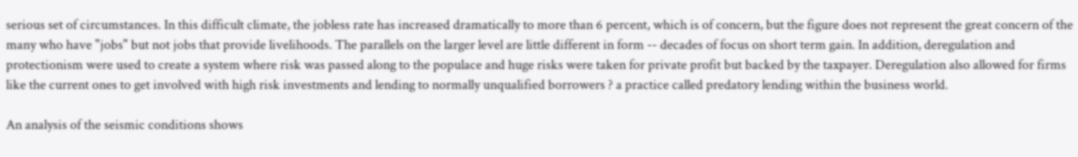serious set of circumstances. In this difficult climate, the jobless rate has increased dramatically to more than 6 percent, which is of concern, but the figure does not represent the great concern of the many who have "jobs" but not jobs that provide livelihoods. The parallels on the larger level are little different in form -- decades of focus on short term gain. In addition, deregulation and protectionism were used to create a system where risk was passed along to the populace and huge risks were taken for private profit but backed by the taxpayer. Deregulation also allowed for firms like the current ones to get involved with high risk investments and lending to normally unqualified borrowers ? a practice called predatory lending within the business world.

An analysis of the seismic conditions shows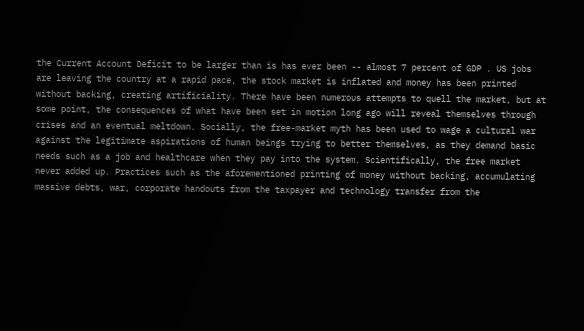the Current Account Deficit to be larger than is has ever been -- almost 7 percent of GDP . US jobs are leaving the country at a rapid pace, the stock market is inflated and money has been printed without backing, creating artificiality. There have been numerous attempts to quell the market, but at some point, the consequences of what have been set in motion long ago will reveal themselves through crises and an eventual meltdown. Socially, the free-market myth has been used to wage a cultural war against the legitimate aspirations of human beings trying to better themselves, as they demand basic needs such as a job and healthcare when they pay into the system. Scientifically, the free market never added up. Practices such as the aforementioned printing of money without backing, accumulating massive debts, war, corporate handouts from the taxpayer and technology transfer from the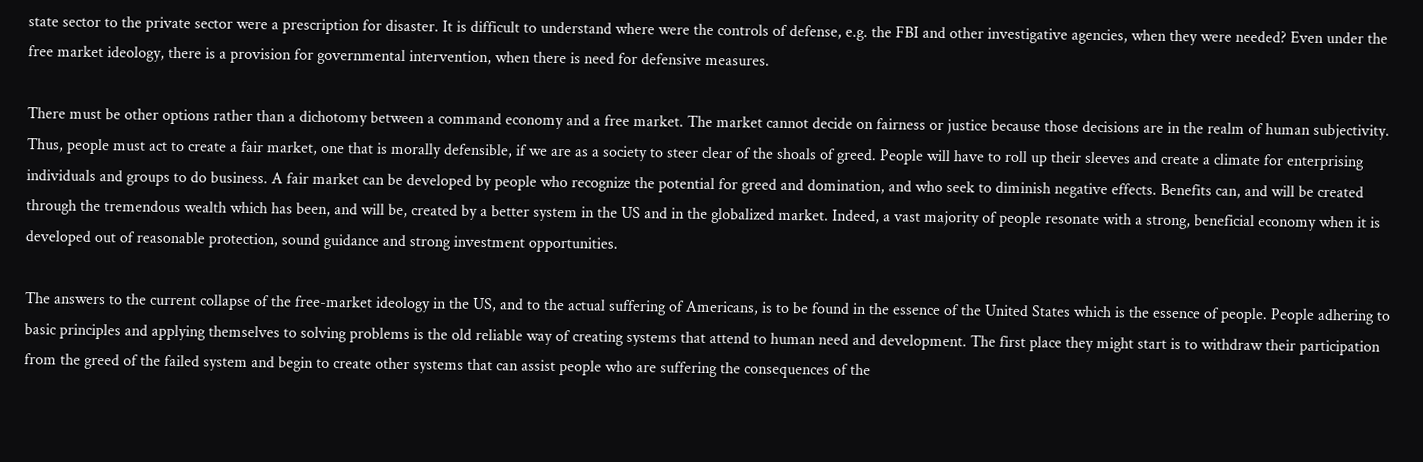state sector to the private sector were a prescription for disaster. It is difficult to understand where were the controls of defense, e.g. the FBI and other investigative agencies, when they were needed? Even under the free market ideology, there is a provision for governmental intervention, when there is need for defensive measures.

There must be other options rather than a dichotomy between a command economy and a free market. The market cannot decide on fairness or justice because those decisions are in the realm of human subjectivity. Thus, people must act to create a fair market, one that is morally defensible, if we are as a society to steer clear of the shoals of greed. People will have to roll up their sleeves and create a climate for enterprising individuals and groups to do business. A fair market can be developed by people who recognize the potential for greed and domination, and who seek to diminish negative effects. Benefits can, and will be created through the tremendous wealth which has been, and will be, created by a better system in the US and in the globalized market. Indeed, a vast majority of people resonate with a strong, beneficial economy when it is developed out of reasonable protection, sound guidance and strong investment opportunities.

The answers to the current collapse of the free-market ideology in the US, and to the actual suffering of Americans, is to be found in the essence of the United States which is the essence of people. People adhering to basic principles and applying themselves to solving problems is the old reliable way of creating systems that attend to human need and development. The first place they might start is to withdraw their participation from the greed of the failed system and begin to create other systems that can assist people who are suffering the consequences of the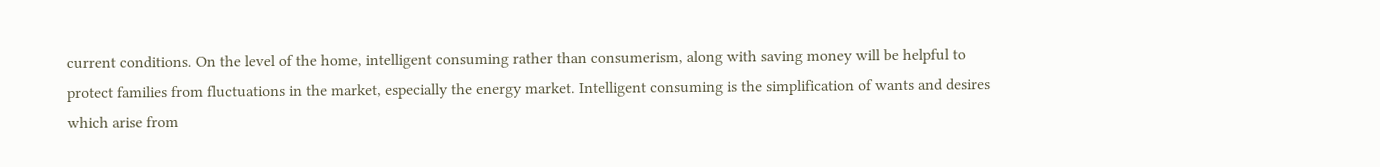current conditions. On the level of the home, intelligent consuming rather than consumerism, along with saving money will be helpful to protect families from fluctuations in the market, especially the energy market. Intelligent consuming is the simplification of wants and desires which arise from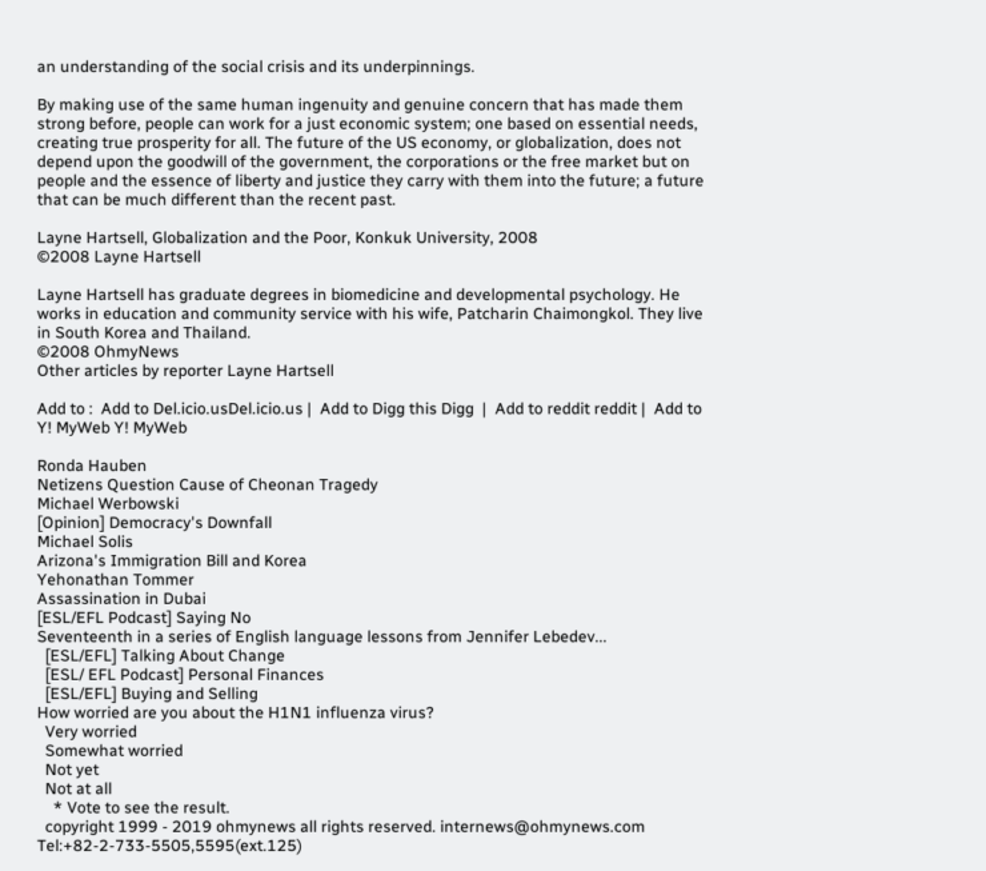an understanding of the social crisis and its underpinnings.

By making use of the same human ingenuity and genuine concern that has made them strong before, people can work for a just economic system; one based on essential needs, creating true prosperity for all. The future of the US economy, or globalization, does not depend upon the goodwill of the government, the corporations or the free market but on people and the essence of liberty and justice they carry with them into the future; a future that can be much different than the recent past.

Layne Hartsell, Globalization and the Poor, Konkuk University, 2008
©2008 Layne Hartsell

Layne Hartsell has graduate degrees in biomedicine and developmental psychology. He works in education and community service with his wife, Patcharin Chaimongkol. They live in South Korea and Thailand.
©2008 OhmyNews
Other articles by reporter Layne Hartsell

Add to :  Add to Del.icio.usDel.icio.us |  Add to Digg this Digg  |  Add to reddit reddit |  Add to Y! MyWeb Y! MyWeb

Ronda Hauben
Netizens Question Cause of Cheonan Tragedy
Michael Werbowski
[Opinion] Democracy's Downfall
Michael Solis
Arizona's Immigration Bill and Korea
Yehonathan Tommer
Assassination in Dubai
[ESL/EFL Podcast] Saying No
Seventeenth in a series of English language lessons from Jennifer Lebedev...
  [ESL/EFL] Talking About Change
  [ESL/ EFL Podcast] Personal Finances
  [ESL/EFL] Buying and Selling
How worried are you about the H1N1 influenza virus?
  Very worried
  Somewhat worried
  Not yet
  Not at all
    * Vote to see the result.
  copyright 1999 - 2019 ohmynews all rights reserved. internews@ohmynews.com Tel:+82-2-733-5505,5595(ext.125)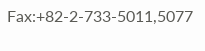Fax:+82-2-733-5011,5077